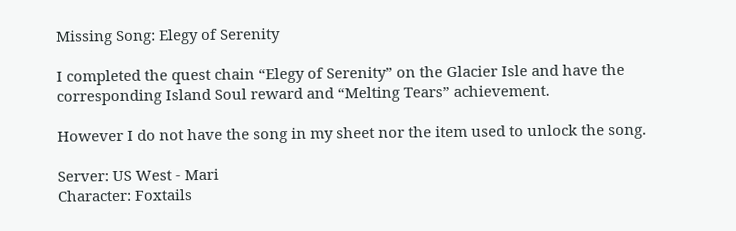Missing Song: Elegy of Serenity

I completed the quest chain “Elegy of Serenity” on the Glacier Isle and have the corresponding Island Soul reward and “Melting Tears” achievement.

However I do not have the song in my sheet nor the item used to unlock the song.

Server: US West - Mari
Character: Foxtails